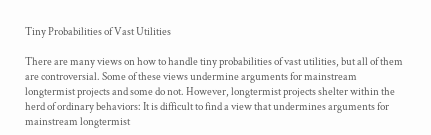Tiny Probabilities of Vast Utilities

There are many views on how to handle tiny probabilities of vast utilities, but all of them are controversial. Some of these views undermine arguments for mainstream longtermist projects and some do not. However, longtermist projects shelter within the herd of ordinary behaviors: It is difficult to find a view that undermines arguments for mainstream longtermist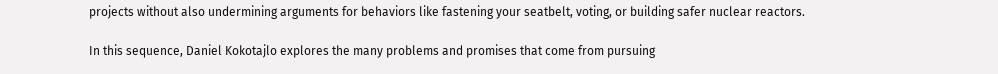projects without also undermining arguments for behaviors like fastening your seatbelt, voting, or building safer nuclear reactors.

In this sequence, Daniel Kokotajlo explores the many problems and promises that come from pursuing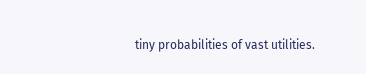tiny probabilities of vast utilities.